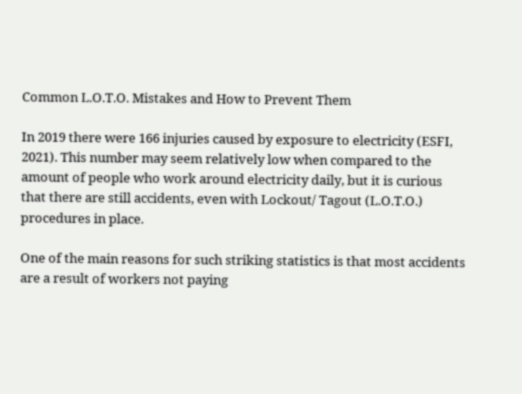Common L.O.T.O. Mistakes and How to Prevent Them

In 2019 there were 166 injuries caused by exposure to electricity (ESFI, 2021). This number may seem relatively low when compared to the amount of people who work around electricity daily, but it is curious that there are still accidents, even with Lockout/ Tagout (L.O.T.O.) procedures in place.

One of the main reasons for such striking statistics is that most accidents are a result of workers not paying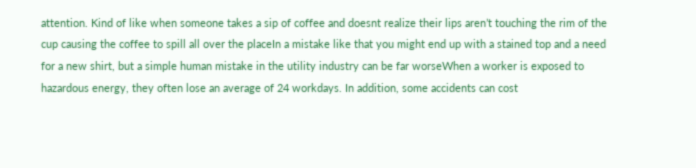attention. Kind of like when someone takes a sip of coffee and doesnt realize their lips aren’t touching the rim of the cup causing the coffee to spill all over the placeIn a mistake like that you might end up with a stained top and a need for a new shirt, but a simple human mistake in the utility industry can be far worseWhen a worker is exposed to hazardous energy, they often lose an average of 24 workdays. In addition, some accidents can cost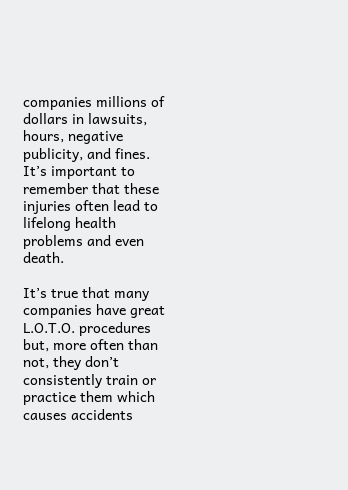companies millions of dollars in lawsuits, hours, negative publicity, and fines. It’s important to remember that these injuries often lead to lifelong health problems and even death.

It’s true that many companies have great L.O.T.O. procedures but, more often than not, they don’t consistently train or practice them which causes accidents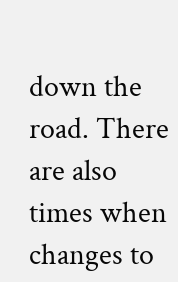down the road. There are also times when changes to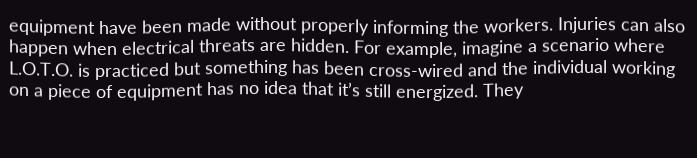equipment have been made without properly informing the workers. Injuries can also happen when electrical threats are hidden. For example, imagine a scenario where L.O.T.O. is practiced but something has been cross-wired and the individual working on a piece of equipment has no idea that it’s still energized. They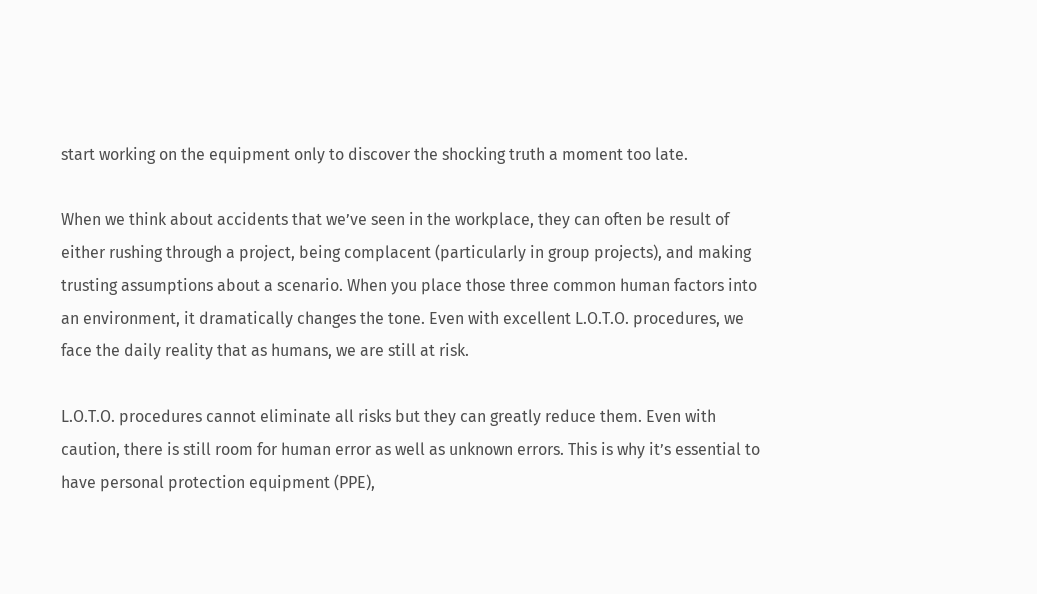start working on the equipment only to discover the shocking truth a moment too late.

When we think about accidents that we’ve seen in the workplace, they can often be result of either rushing through a project, being complacent (particularly in group projects), and making trusting assumptions about a scenario. When you place those three common human factors into an environment, it dramatically changes the tone. Even with excellent L.O.T.O. procedures, we face the daily reality that as humans, we are still at risk.

L.O.T.O. procedures cannot eliminate all risks but they can greatly reduce them. Even with caution, there is still room for human error as well as unknown errors. This is why it’s essential to have personal protection equipment (PPE),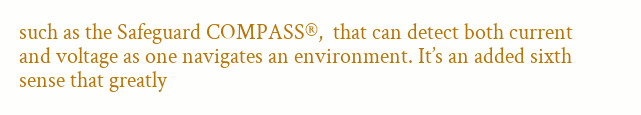such as the Safeguard COMPASS®,  that can detect both current and voltage as one navigates an environment. It’s an added sixth sense that greatly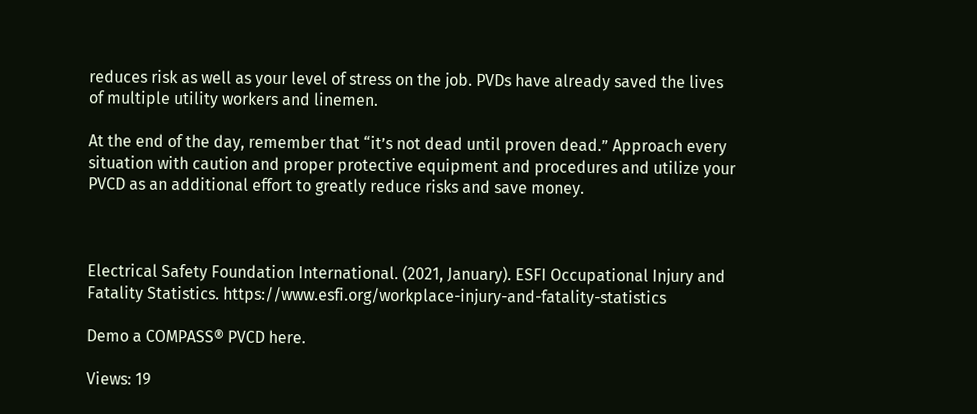reduces risk as well as your level of stress on the job. PVDs have already saved the lives of multiple utility workers and linemen.

At the end of the day, remember that “it’s not dead until proven dead.” Approach every situation with caution and proper protective equipment and procedures and utilize your PVCD as an additional effort to greatly reduce risks and save money.



Electrical Safety Foundation International. (2021, January). ESFI Occupational Injury and Fatality Statistics. https://www.esfi.org/workplace-injury-and-fatality-statistics

Demo a COMPASS® PVCD here.

Views: 19